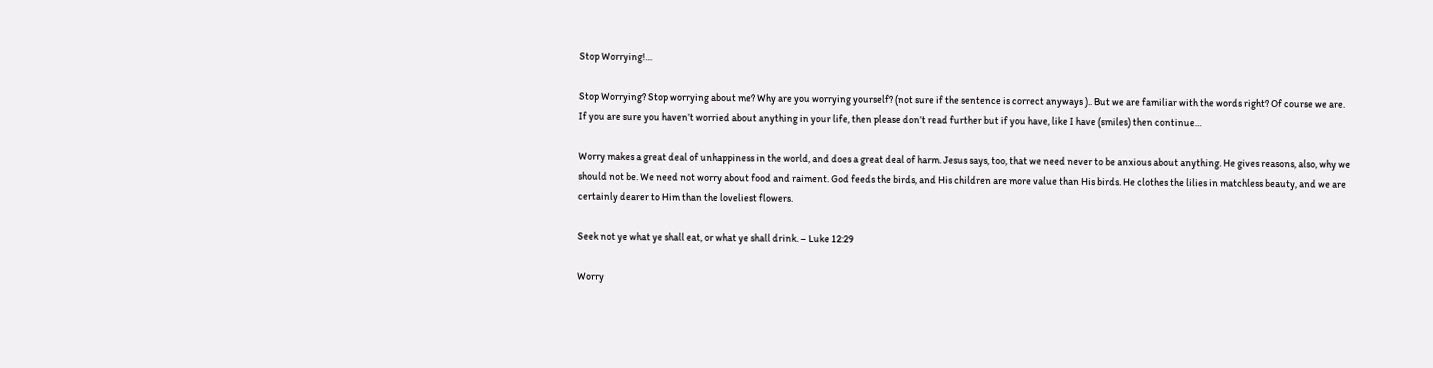Stop Worrying!…

Stop Worrying? Stop worrying about me? Why are you worrying yourself? (not sure if the sentence is correct anyways ).. But we are familiar with the words right? Of course we are. If you are sure you haven’t worried about anything in your life, then please don’t read further but if you have, like I have (smiles) then continue…

Worry makes a great deal of unhappiness in the world, and does a great deal of harm. Jesus says, too, that we need never to be anxious about anything. He gives reasons, also, why we should not be. We need not worry about food and raiment. God feeds the birds, and His children are more value than His birds. He clothes the lilies in matchless beauty, and we are certainly dearer to Him than the loveliest flowers.

Seek not ye what ye shall eat, or what ye shall drink. – Luke 12:29

Worry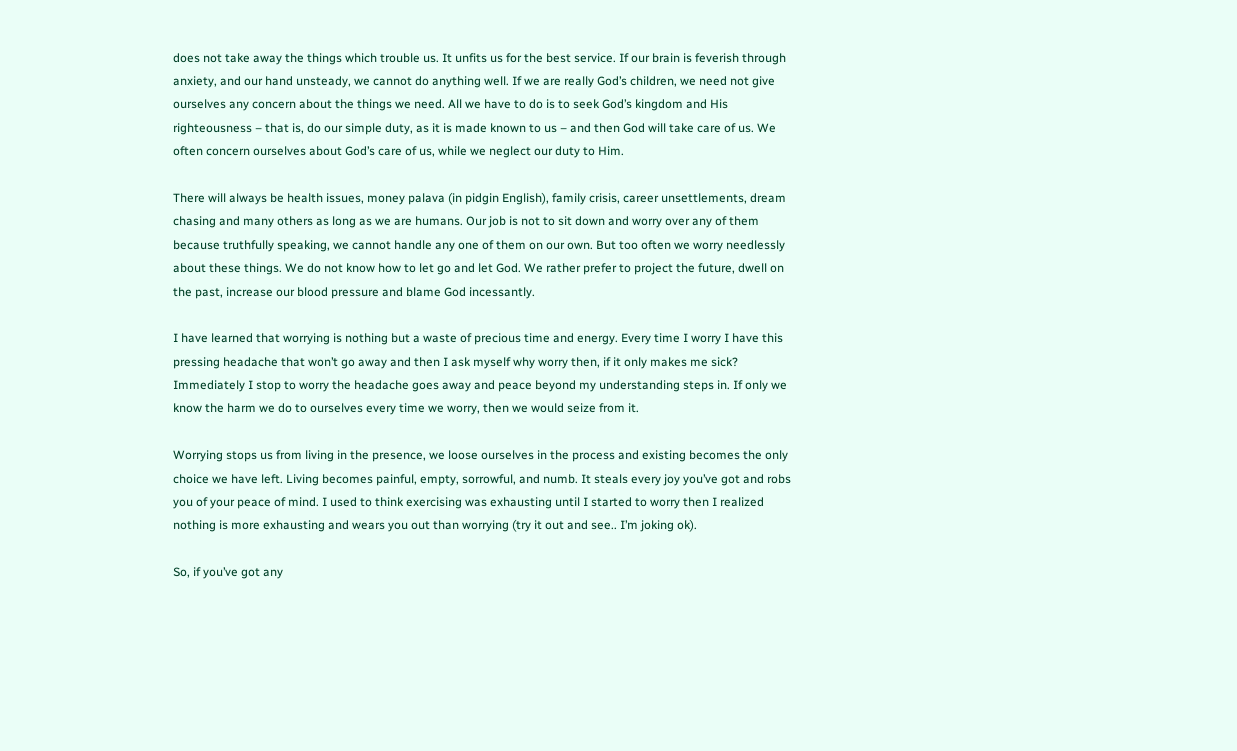does not take away the things which trouble us. It unfits us for the best service. If our brain is feverish through anxiety, and our hand unsteady, we cannot do anything well. If we are really God’s children, we need not give ourselves any concern about the things we need. All we have to do is to seek God’s kingdom and His righteousness – that is, do our simple duty, as it is made known to us – and then God will take care of us. We often concern ourselves about God’s care of us, while we neglect our duty to Him.

There will always be health issues, money palava (in pidgin English), family crisis, career unsettlements, dream chasing and many others as long as we are humans. Our job is not to sit down and worry over any of them because truthfully speaking, we cannot handle any one of them on our own. But too often we worry needlessly about these things. We do not know how to let go and let God. We rather prefer to project the future, dwell on the past, increase our blood pressure and blame God incessantly.

I have learned that worrying is nothing but a waste of precious time and energy. Every time I worry I have this pressing headache that won’t go away and then I ask myself why worry then, if it only makes me sick? Immediately I stop to worry the headache goes away and peace beyond my understanding steps in. If only we know the harm we do to ourselves every time we worry, then we would seize from it.

Worrying stops us from living in the presence, we loose ourselves in the process and existing becomes the only choice we have left. Living becomes painful, empty, sorrowful, and numb. It steals every joy you’ve got and robs you of your peace of mind. I used to think exercising was exhausting until I started to worry then I realized nothing is more exhausting and wears you out than worrying (try it out and see.. I’m joking ok).

So, if you’ve got any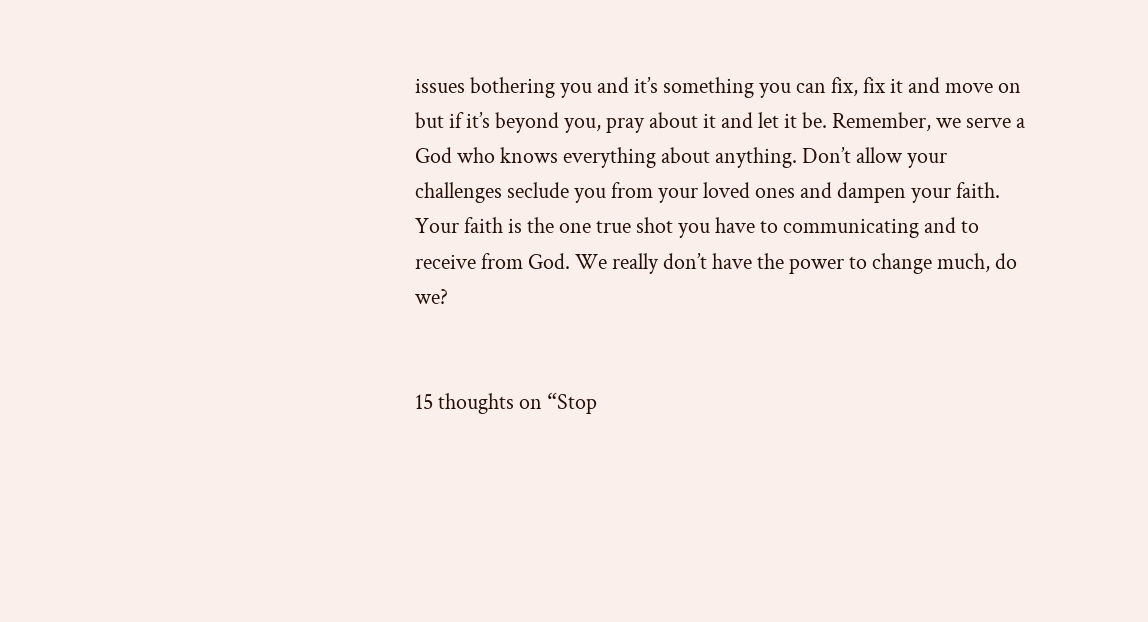issues bothering you and it’s something you can fix, fix it and move on but if it’s beyond you, pray about it and let it be. Remember, we serve a God who knows everything about anything. Don’t allow your challenges seclude you from your loved ones and dampen your faith. Your faith is the one true shot you have to communicating and to receive from God. We really don’t have the power to change much, do we?


15 thoughts on “Stop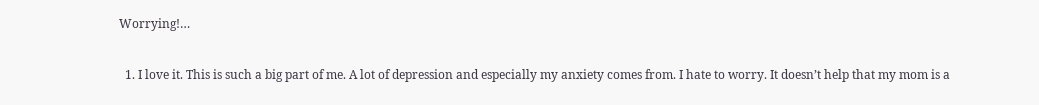Worrying!…

  1. I love it. This is such a big part of me. A lot of depression and especially my anxiety comes from. I hate to worry. It doesn’t help that my mom is a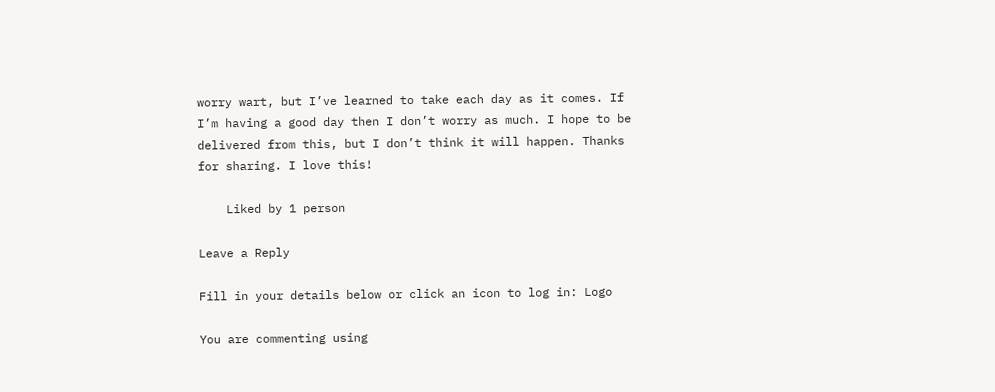worry wart, but I’ve learned to take each day as it comes. If I’m having a good day then I don’t worry as much. I hope to be delivered from this, but I don’t think it will happen. Thanks for sharing. I love this!

    Liked by 1 person

Leave a Reply

Fill in your details below or click an icon to log in: Logo

You are commenting using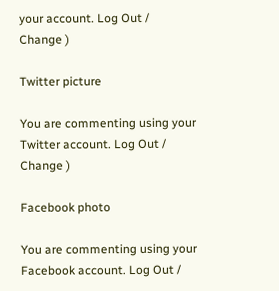your account. Log Out /  Change )

Twitter picture

You are commenting using your Twitter account. Log Out /  Change )

Facebook photo

You are commenting using your Facebook account. Log Out /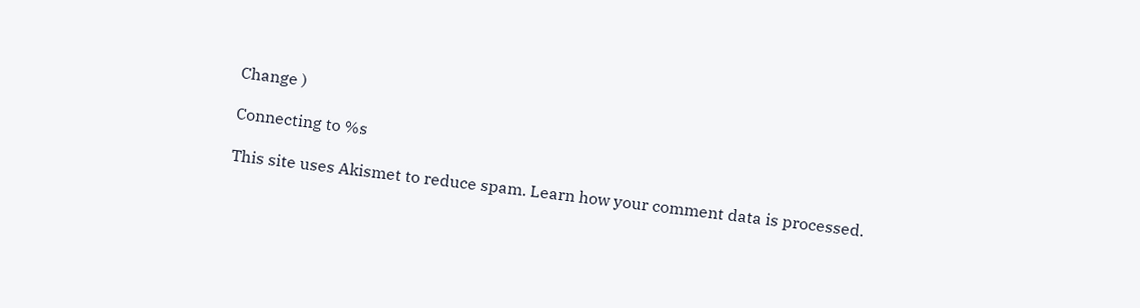Change )

Connecting to %s

This site uses Akismet to reduce spam. Learn how your comment data is processed.